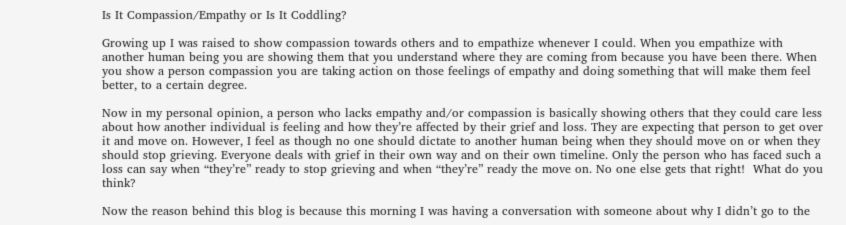Is It Compassion/Empathy or Is It Coddling?

Growing up I was raised to show compassion towards others and to empathize whenever I could. When you empathize with another human being you are showing them that you understand where they are coming from because you have been there. When you show a person compassion you are taking action on those feelings of empathy and doing something that will make them feel better, to a certain degree.

Now in my personal opinion, a person who lacks empathy and/or compassion is basically showing others that they could care less about how another individual is feeling and how they’re affected by their grief and loss. They are expecting that person to get over it and move on. However, I feel as though no one should dictate to another human being when they should move on or when they should stop grieving. Everyone deals with grief in their own way and on their own timeline. Only the person who has faced such a loss can say when “they’re” ready to stop grieving and when “they’re” ready the move on. No one else gets that right!  What do you think?

Now the reason behind this blog is because this morning I was having a conversation with someone about why I didn’t go to the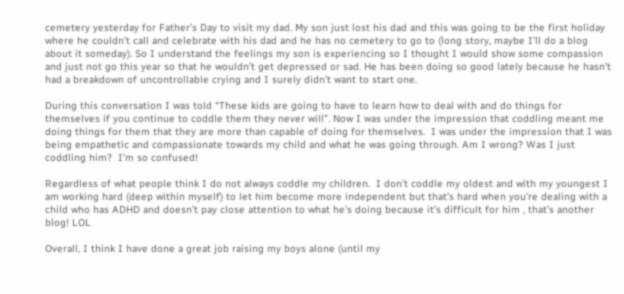cemetery yesterday for Father’s Day to visit my dad. My son just lost his dad and this was going to be the first holiday where he couldn’t call and celebrate with his dad and he has no cemetery to go to (long story, maybe I’ll do a blog about it someday). So I understand the feelings my son is experiencing so I thought I would show some compassion and just not go this year so that he wouldn’t get depressed or sad. He has been doing so good lately because he hasn’t had a breakdown of uncontrollable crying and I surely didn’t want to start one.

During this conversation I was told “These kids are going to have to learn how to deal with and do things for themselves if you continue to coddle them they never will”. Now I was under the impression that coddling meant me doing things for them that they are more than capable of doing for themselves.  I was under the impression that I was being empathetic and compassionate towards my child and what he was going through. Am I wrong? Was I just coddling him?  I’m so confused!

Regardless of what people think I do not always coddle my children.  I don’t coddle my oldest and with my youngest I am working hard (deep within myself) to let him become more independent but that’s hard when you’re dealing with a child who has ADHD and doesn’t pay close attention to what he’s doing because it’s difficult for him , that’s another blog! LOL

Overall, I think I have done a great job raising my boys alone (until my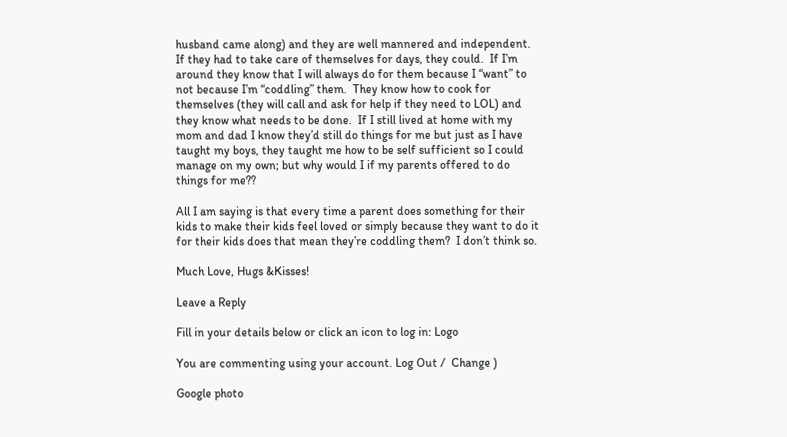husband came along) and they are well mannered and independent.  If they had to take care of themselves for days, they could.  If I’m around they know that I will always do for them because I “want” to not because I’m “coddling” them.  They know how to cook for themselves (they will call and ask for help if they need to LOL) and they know what needs to be done.  If I still lived at home with my mom and dad I know they’d still do things for me but just as I have taught my boys, they taught me how to be self sufficient so I could manage on my own; but why would I if my parents offered to do things for me??

All I am saying is that every time a parent does something for their kids to make their kids feel loved or simply because they want to do it for their kids does that mean they’re coddling them?  I don’t think so.

Much Love, Hugs &Kisses!

Leave a Reply

Fill in your details below or click an icon to log in: Logo

You are commenting using your account. Log Out /  Change )

Google photo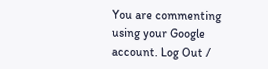You are commenting using your Google account. Log Out /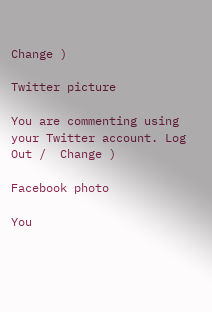Change )

Twitter picture

You are commenting using your Twitter account. Log Out /  Change )

Facebook photo

You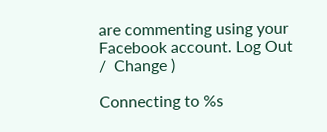are commenting using your Facebook account. Log Out /  Change )

Connecting to %s